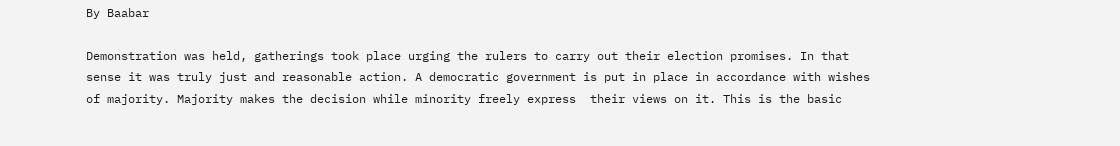By Baabar

Demonstration was held, gatherings took place urging the rulers to carry out their election promises. In that sense it was truly just and reasonable action. A democratic government is put in place in accordance with wishes of majority. Majority makes the decision while minority freely express  their views on it. This is the basic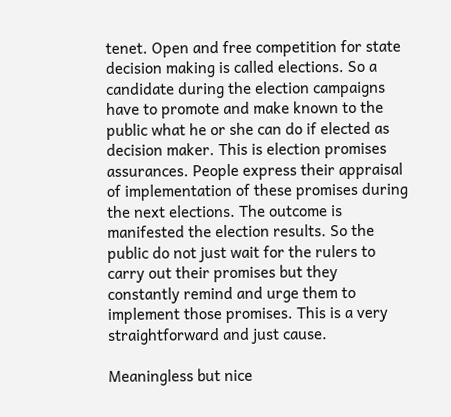tenet. Open and free competition for state decision making is called elections. So a candidate during the election campaigns have to promote and make known to the public what he or she can do if elected as decision maker. This is election promises assurances. People express their appraisal of implementation of these promises during the next elections. The outcome is manifested the election results. So the public do not just wait for the rulers to carry out their promises but they constantly remind and urge them to implement those promises. This is a very straightforward and just cause.

Meaningless but nice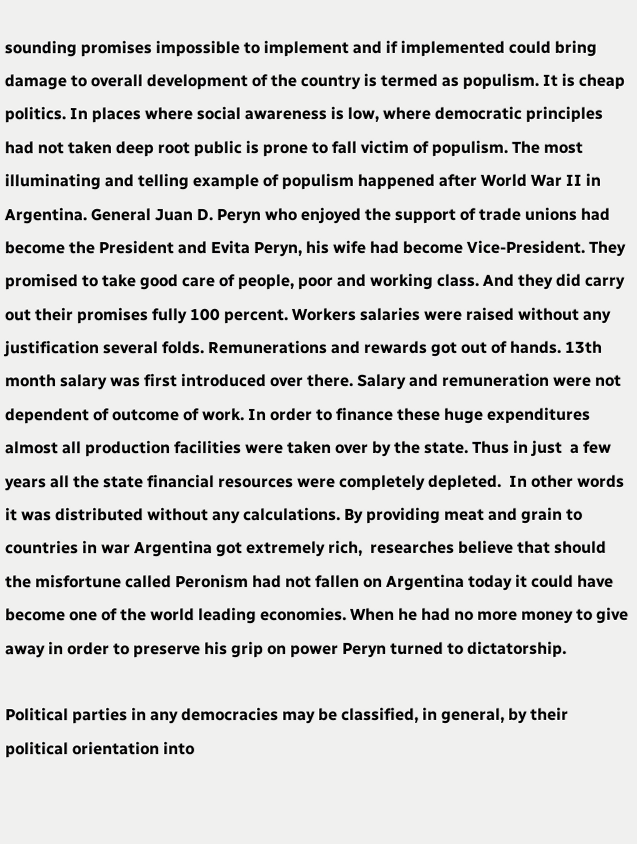sounding promises impossible to implement and if implemented could bring damage to overall development of the country is termed as populism. It is cheap politics. In places where social awareness is low, where democratic principles had not taken deep root public is prone to fall victim of populism. The most illuminating and telling example of populism happened after World War II in Argentina. General Juan D. Peryn who enjoyed the support of trade unions had become the President and Evita Peryn, his wife had become Vice-President. They promised to take good care of people, poor and working class. And they did carry out their promises fully 100 percent. Workers salaries were raised without any justification several folds. Remunerations and rewards got out of hands. 13th   month salary was first introduced over there. Salary and remuneration were not dependent of outcome of work. In order to finance these huge expenditures almost all production facilities were taken over by the state. Thus in just  a few years all the state financial resources were completely depleted.  In other words it was distributed without any calculations. By providing meat and grain to countries in war Argentina got extremely rich,  researches believe that should the misfortune called Peronism had not fallen on Argentina today it could have become one of the world leading economies. When he had no more money to give away in order to preserve his grip on power Peryn turned to dictatorship.

Political parties in any democracies may be classified, in general, by their political orientation into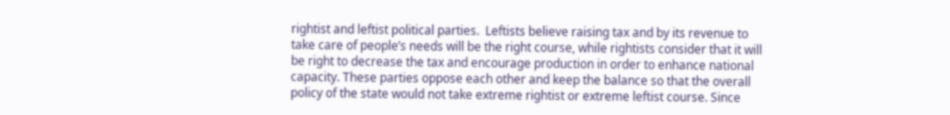rightist and leftist political parties.  Leftists believe raising tax and by its revenue to take care of people’s needs will be the right course, while rightists consider that it will be right to decrease the tax and encourage production in order to enhance national capacity. These parties oppose each other and keep the balance so that the overall policy of the state would not take extreme rightist or extreme leftist course. Since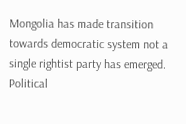Mongolia has made transition towards democratic system not a single rightist party has emerged. Political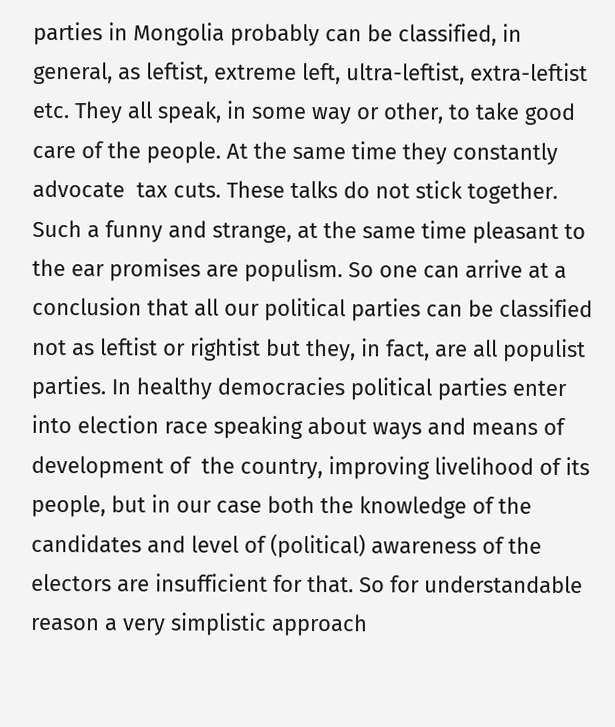parties in Mongolia probably can be classified, in general, as leftist, extreme left, ultra-leftist, extra-leftist etc. They all speak, in some way or other, to take good care of the people. At the same time they constantly advocate  tax cuts. These talks do not stick together.  Such a funny and strange, at the same time pleasant to the ear promises are populism. So one can arrive at a conclusion that all our political parties can be classified not as leftist or rightist but they, in fact, are all populist parties. In healthy democracies political parties enter into election race speaking about ways and means of development of  the country, improving livelihood of its people, but in our case both the knowledge of the candidates and level of (political) awareness of the electors are insufficient for that. So for understandable reason a very simplistic approach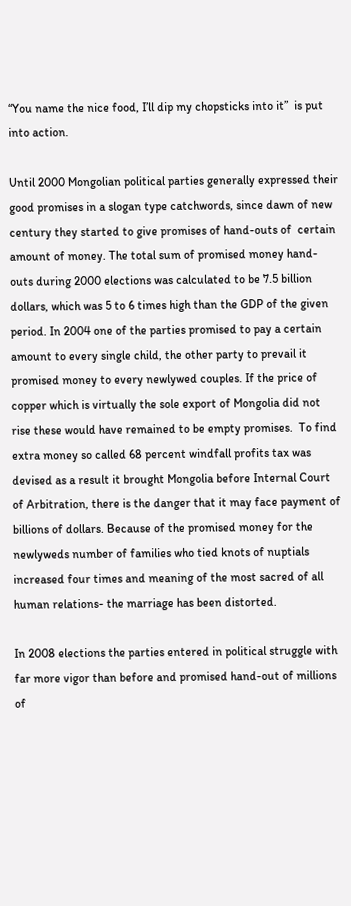“You name the nice food, I’ll dip my chopsticks into it”  is put into action.

Until 2000 Mongolian political parties generally expressed their good promises in a slogan type catchwords, since dawn of new century they started to give promises of hand-outs of  certain  amount of money. The total sum of promised money hand-outs during 2000 elections was calculated to be 7.5 billion dollars, which was 5 to 6 times high than the GDP of the given period. In 2004 one of the parties promised to pay a certain amount to every single child, the other party to prevail it promised money to every newlywed couples. If the price of copper which is virtually the sole export of Mongolia did not rise these would have remained to be empty promises.  To find extra money so called 68 percent windfall profits tax was devised as a result it brought Mongolia before Internal Court of Arbitration, there is the danger that it may face payment of billions of dollars. Because of the promised money for the newlyweds number of families who tied knots of nuptials increased four times and meaning of the most sacred of all human relations- the marriage has been distorted.

In 2008 elections the parties entered in political struggle with far more vigor than before and promised hand-out of millions of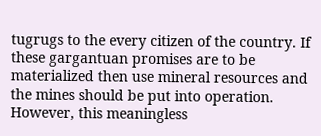tugrugs to the every citizen of the country. If these gargantuan promises are to be materialized then use mineral resources and the mines should be put into operation.  However, this meaningless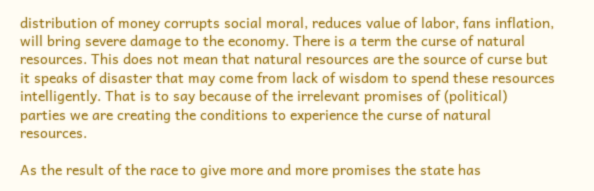distribution of money corrupts social moral, reduces value of labor, fans inflation, will bring severe damage to the economy. There is a term the curse of natural resources. This does not mean that natural resources are the source of curse but it speaks of disaster that may come from lack of wisdom to spend these resources intelligently. That is to say because of the irrelevant promises of (political) parties we are creating the conditions to experience the curse of natural resources.

As the result of the race to give more and more promises the state has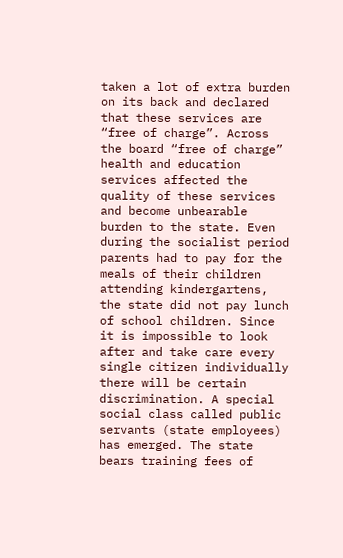taken a lot of extra burden on its back and declared that these services are “free of charge”. Across the board “free of charge” health and education services affected the quality of these services and become unbearable burden to the state. Even during the socialist period parents had to pay for the meals of their children attending kindergartens, the state did not pay lunch of school children. Since it is impossible to look after and take care every single citizen individually there will be certain discrimination. A special social class called public servants (state employees) has emerged. The state bears training fees of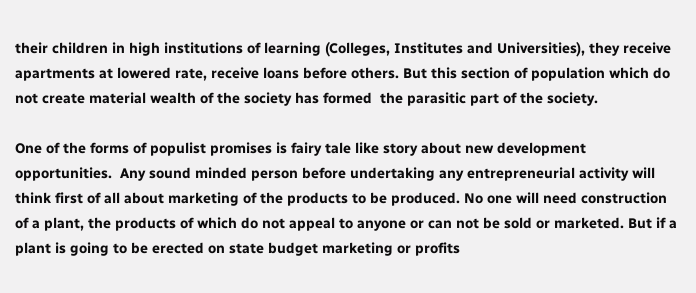their children in high institutions of learning (Colleges, Institutes and Universities), they receive apartments at lowered rate, receive loans before others. But this section of population which do not create material wealth of the society has formed  the parasitic part of the society.

One of the forms of populist promises is fairy tale like story about new development opportunities.  Any sound minded person before undertaking any entrepreneurial activity will think first of all about marketing of the products to be produced. No one will need construction of a plant, the products of which do not appeal to anyone or can not be sold or marketed. But if a plant is going to be erected on state budget marketing or profits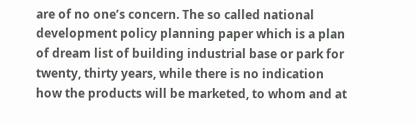are of no one’s concern. The so called national development policy planning paper which is a plan of dream list of building industrial base or park for twenty, thirty years, while there is no indication how the products will be marketed, to whom and at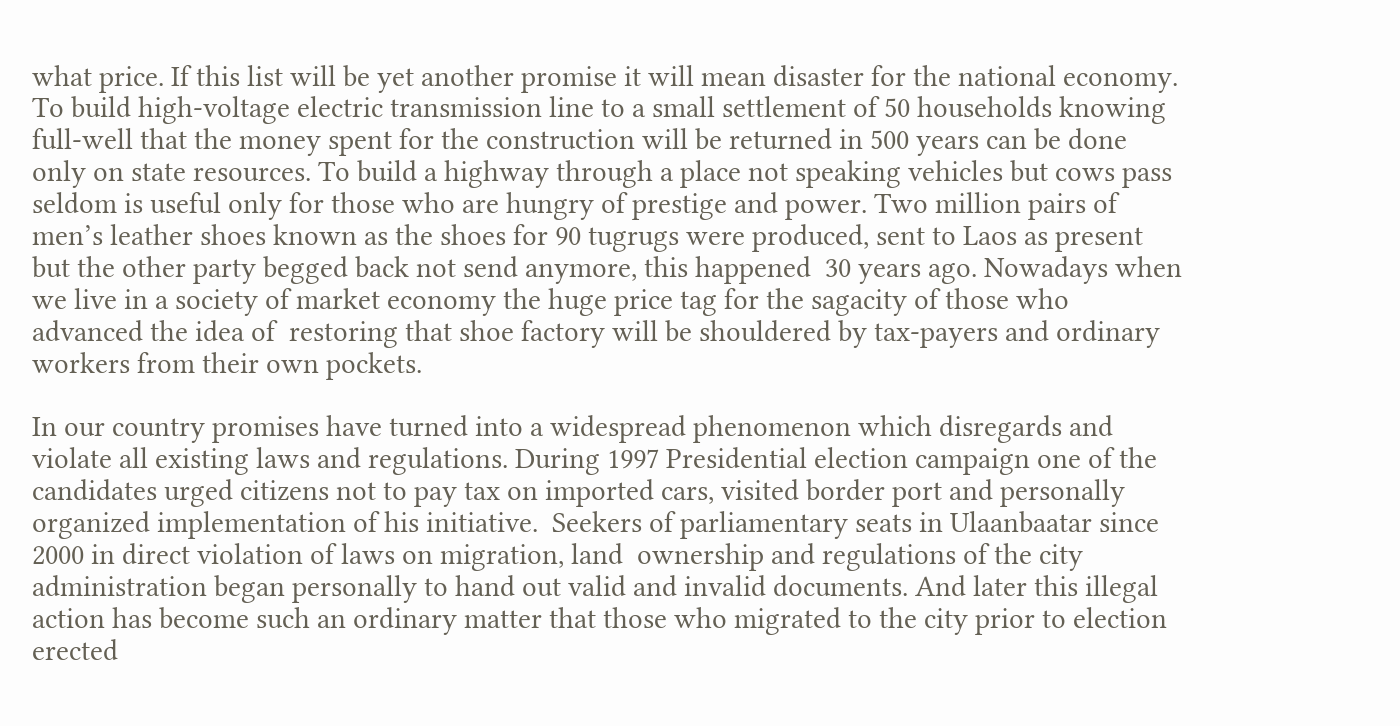what price. If this list will be yet another promise it will mean disaster for the national economy. To build high-voltage electric transmission line to a small settlement of 50 households knowing full-well that the money spent for the construction will be returned in 500 years can be done only on state resources. To build a highway through a place not speaking vehicles but cows pass seldom is useful only for those who are hungry of prestige and power. Two million pairs of men’s leather shoes known as the shoes for 90 tugrugs were produced, sent to Laos as present but the other party begged back not send anymore, this happened  30 years ago. Nowadays when we live in a society of market economy the huge price tag for the sagacity of those who advanced the idea of  restoring that shoe factory will be shouldered by tax-payers and ordinary workers from their own pockets.

In our country promises have turned into a widespread phenomenon which disregards and violate all existing laws and regulations. During 1997 Presidential election campaign one of the candidates urged citizens not to pay tax on imported cars, visited border port and personally organized implementation of his initiative.  Seekers of parliamentary seats in Ulaanbaatar since 2000 in direct violation of laws on migration, land  ownership and regulations of the city administration began personally to hand out valid and invalid documents. And later this illegal action has become such an ordinary matter that those who migrated to the city prior to election erected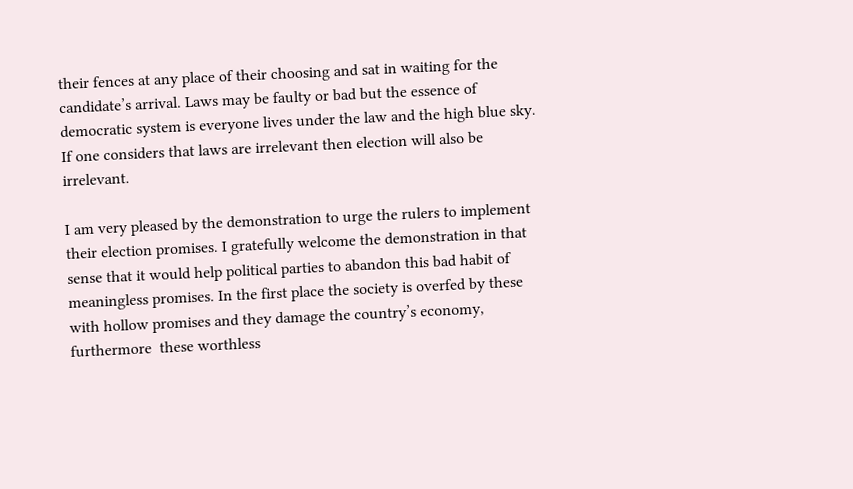their fences at any place of their choosing and sat in waiting for the candidate’s arrival. Laws may be faulty or bad but the essence of democratic system is everyone lives under the law and the high blue sky. If one considers that laws are irrelevant then election will also be irrelevant.

I am very pleased by the demonstration to urge the rulers to implement their election promises. I gratefully welcome the demonstration in that sense that it would help political parties to abandon this bad habit of meaningless promises. In the first place the society is overfed by these with hollow promises and they damage the country’s economy, furthermore  these worthless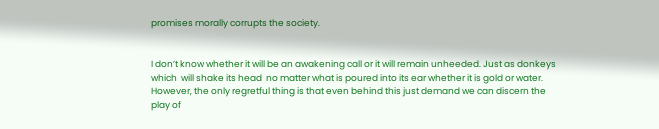promises morally corrupts the society.


I don’t know whether it will be an awakening call or it will remain unheeded. Just as donkeys which  will shake its head  no matter what is poured into its ear whether it is gold or water. However, the only regretful thing is that even behind this just demand we can discern the play of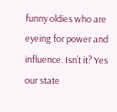funny oldies who are eyeing for power and influence. Isn’t it? Yes our state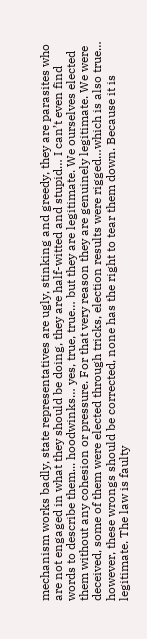mechanism works badly, state representatives are ugly, stinking and greedy, they are parasites who are not engaged in what they should be doing, they are half-witted and stupid… I can’t even find words to describe them... hoodwinks… yes, true, true… but they are legitimate. We ourselves elected them without any cohesion or pressure. For that very reason they are genuinely legitimate. We were deceived, some of them were elected through tricks, election results were rigged…which is also true… however, these wrongs should be corrected, none has the right to tear them down. Because it is legitimate. The law is faulty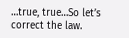…true, true…So let’s correct the law.